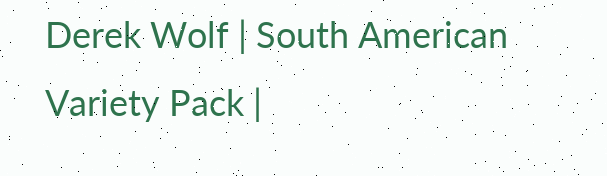Derek Wolf | South American Variety Pack |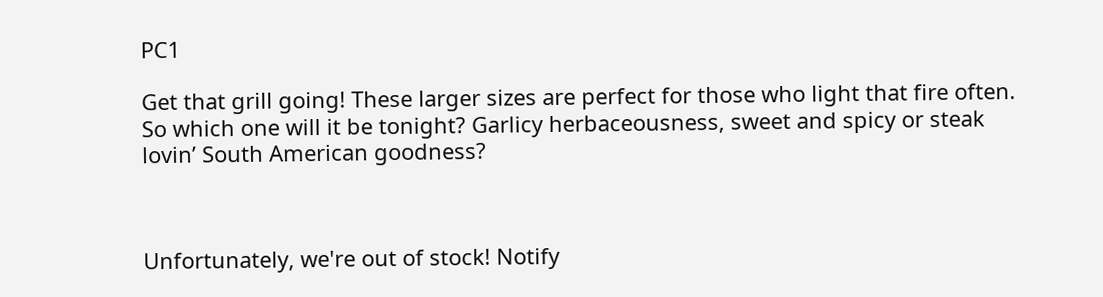PC1

Get that grill going! These larger sizes are perfect for those who light that fire often. So which one will it be tonight? Garlicy herbaceousness, sweet and spicy or steak lovin’ South American goodness?



Unfortunately, we're out of stock! Notify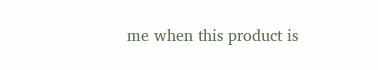me when this product is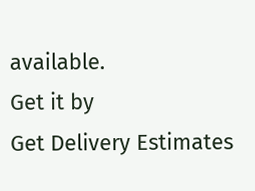available.
Get it by
Get Delivery Estimates